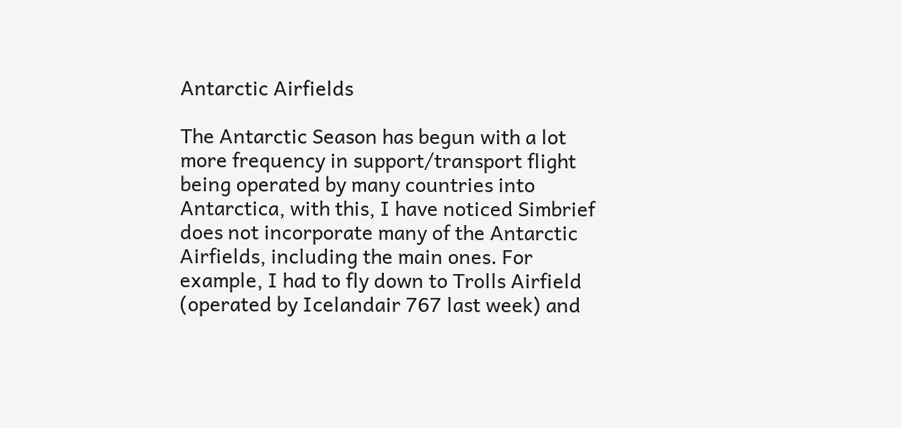Antarctic Airfields

The Antarctic Season has begun with a lot more frequency in support/transport flight being operated by many countries into Antarctica, with this, I have noticed Simbrief does not incorporate many of the Antarctic Airfields, including the main ones. For example, I had to fly down to Trolls Airfield (operated by Icelandair 767 last week) and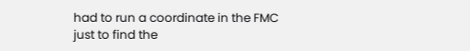had to run a coordinate in the FMC just to find the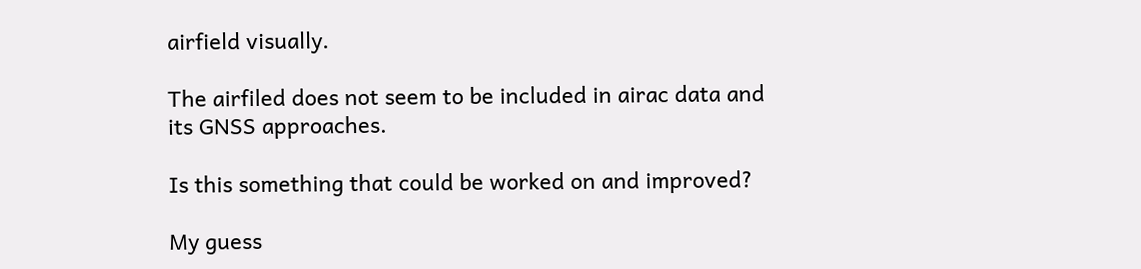airfield visually.

The airfiled does not seem to be included in airac data and its GNSS approaches.

Is this something that could be worked on and improved?

My guess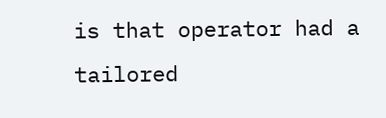is that operator had a tailored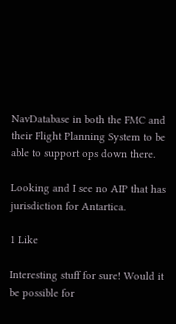NavDatabase in both the FMC and their Flight Planning System to be able to support ops down there.

Looking and I see no AIP that has jurisdiction for Antartica.

1 Like

Interesting stuff for sure! Would it be possible for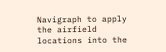Navigraph to apply the airfield locations into the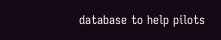database to help pilots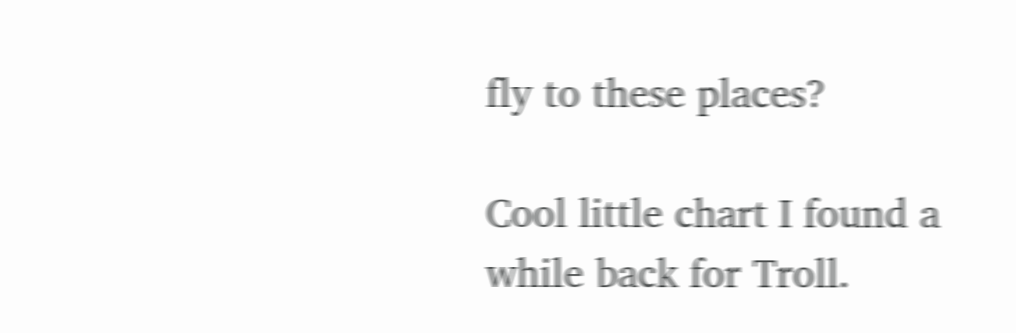fly to these places?

Cool little chart I found a while back for Troll.